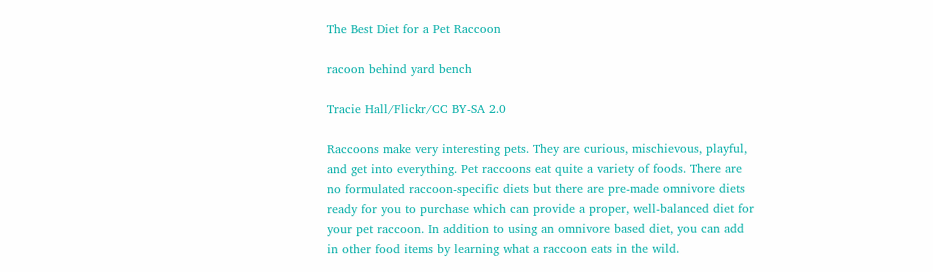The Best Diet for a Pet Raccoon

racoon behind yard bench

Tracie Hall/Flickr/CC BY-SA 2.0

Raccoons make very interesting pets. They are curious, mischievous, playful, and get into everything. Pet raccoons eat quite a variety of foods. There are no formulated raccoon-specific diets but there are pre-made omnivore diets ready for you to purchase which can provide a proper, well-balanced diet for your pet raccoon. In addition to using an omnivore based diet, you can add in other food items by learning what a raccoon eats in the wild.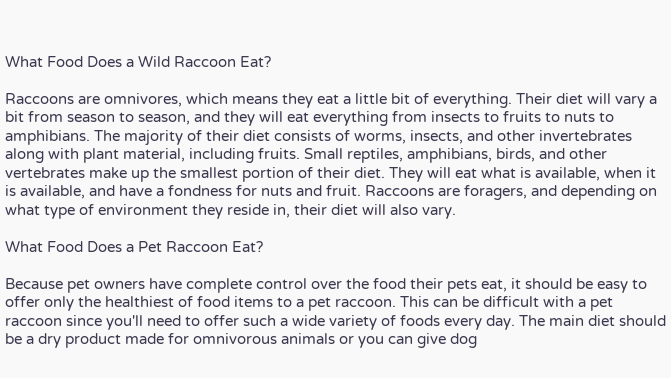What Food Does a Wild Raccoon Eat?

Raccoons are omnivores, which means they eat a little bit of everything. Their diet will vary a bit from season to season, and they will eat everything from insects to fruits to nuts to amphibians. The majority of their diet consists of worms, insects, and other invertebrates along with plant material, including fruits. Small reptiles, amphibians, birds, and other vertebrates make up the smallest portion of their diet. They will eat what is available, when it is available, and have a fondness for nuts and fruit. Raccoons are foragers, and depending on what type of environment they reside in, their diet will also vary.

What Food Does a Pet Raccoon Eat?

Because pet owners have complete control over the food their pets eat, it should be easy to offer only the healthiest of food items to a pet raccoon. This can be difficult with a pet raccoon since you'll need to offer such a wide variety of foods every day. The main diet should be a dry product made for omnivorous animals or you can give dog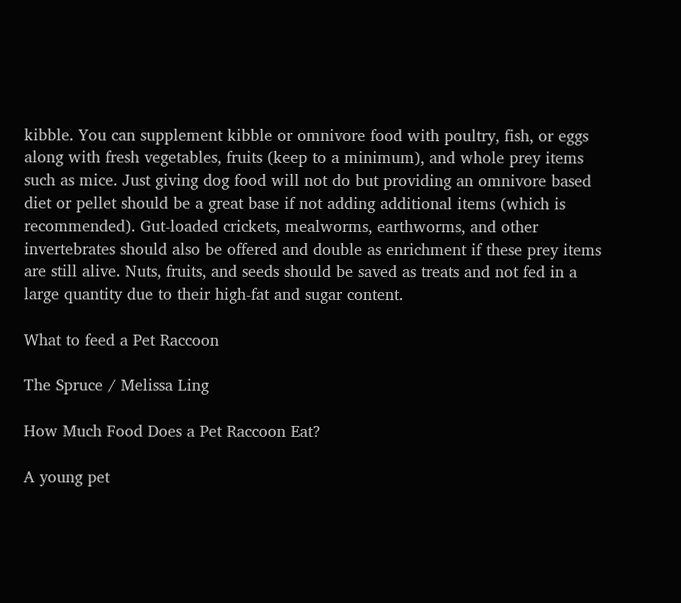kibble. You can supplement kibble or omnivore food with poultry, fish, or eggs along with fresh vegetables, fruits (keep to a minimum), and whole prey items such as mice. Just giving dog food will not do but providing an omnivore based diet or pellet should be a great base if not adding additional items (which is recommended). Gut-loaded crickets, mealworms, earthworms, and other invertebrates should also be offered and double as enrichment if these prey items are still alive. Nuts, fruits, and seeds should be saved as treats and not fed in a large quantity due to their high-fat and sugar content.

What to feed a Pet Raccoon

The Spruce / Melissa Ling

How Much Food Does a Pet Raccoon Eat?

A young pet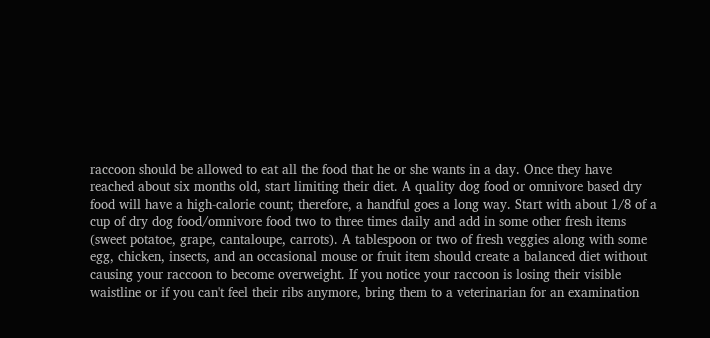raccoon should be allowed to eat all the food that he or she wants in a day. Once they have reached about six months old, start limiting their diet. A quality dog food or omnivore based dry food will have a high-calorie count; therefore, a handful goes a long way. Start with about 1/8 of a cup of dry dog food/omnivore food two to three times daily and add in some other fresh items (sweet potatoe, grape, cantaloupe, carrots). A tablespoon or two of fresh veggies along with some egg, chicken, insects, and an occasional mouse or fruit item should create a balanced diet without causing your raccoon to become overweight. If you notice your raccoon is losing their visible waistline or if you can't feel their ribs anymore, bring them to a veterinarian for an examination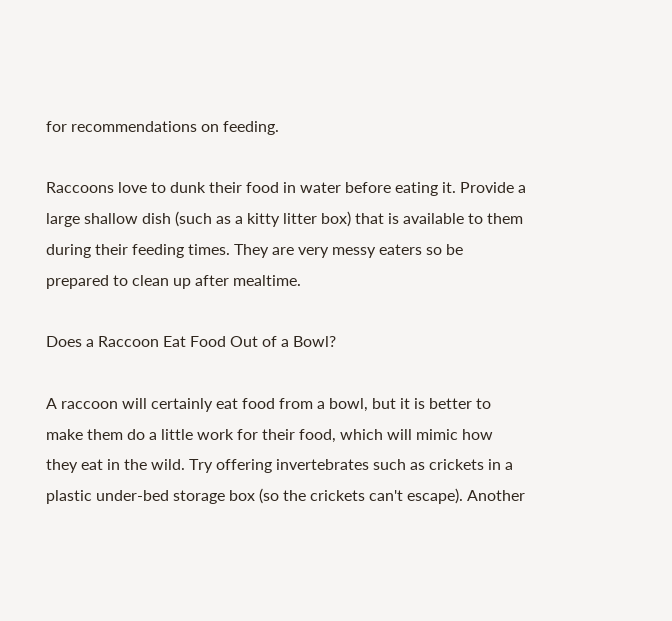for recommendations on feeding.

Raccoons love to dunk their food in water before eating it. Provide a large shallow dish (such as a kitty litter box) that is available to them during their feeding times. They are very messy eaters so be prepared to clean up after mealtime.

Does a Raccoon Eat Food Out of a Bowl?

A raccoon will certainly eat food from a bowl, but it is better to make them do a little work for their food, which will mimic how they eat in the wild. Try offering invertebrates such as crickets in a plastic under-bed storage box (so the crickets can't escape). Another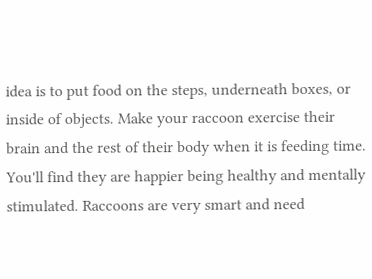idea is to put food on the steps, underneath boxes, or inside of objects. Make your raccoon exercise their brain and the rest of their body when it is feeding time. You'll find they are happier being healthy and mentally stimulated. Raccoons are very smart and need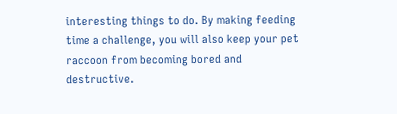interesting things to do. By making feeding time a challenge, you will also keep your pet raccoon from becoming bored and destructive.